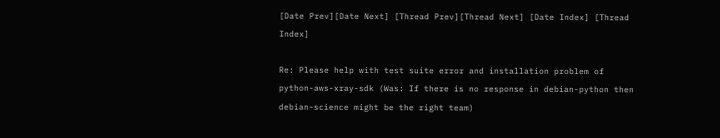[Date Prev][Date Next] [Thread Prev][Thread Next] [Date Index] [Thread Index]

Re: Please help with test suite error and installation problem of python-aws-xray-sdk (Was: If there is no response in debian-python then debian-science might be the right team)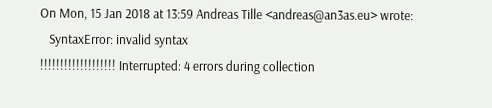On Mon, 15 Jan 2018 at 13:59 Andreas Tille <andreas@an3as.eu> wrote:
   SyntaxError: invalid syntax
!!!!!!!!!!!!!!!!!!! Interrupted: 4 errors during collection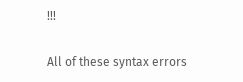!!!

All of these syntax errors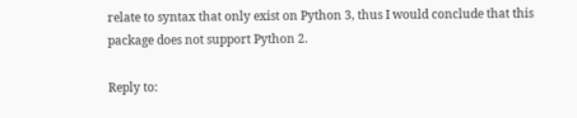relate to syntax that only exist on Python 3, thus I would conclude that this package does not support Python 2.

Reply to: